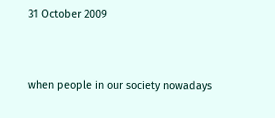31 October 2009


when people in our society nowadays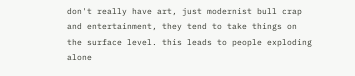don't really have art, just modernist bull crap and entertainment, they tend to take things on the surface level. this leads to people exploding alone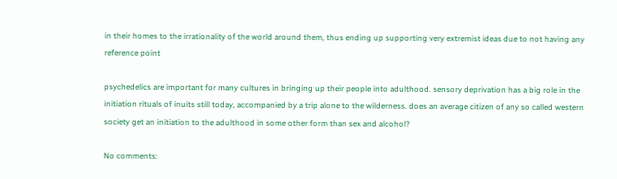in their homes to the irrationality of the world around them, thus ending up supporting very extremist ideas due to not having any reference point

psychedelics are important for many cultures in bringing up their people into adulthood. sensory deprivation has a big role in the initiation rituals of inuits still today, accompanied by a trip alone to the wilderness. does an average citizen of any so called western society get an initiation to the adulthood in some other form than sex and alcohol?

No comments: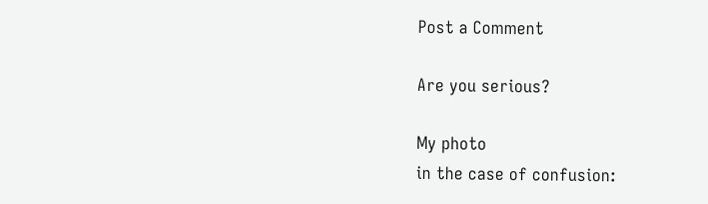Post a Comment

Are you serious?

My photo
in the case of confusion: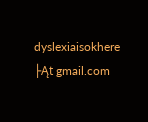dyslexiaisokhere ├Ąt gmail.com